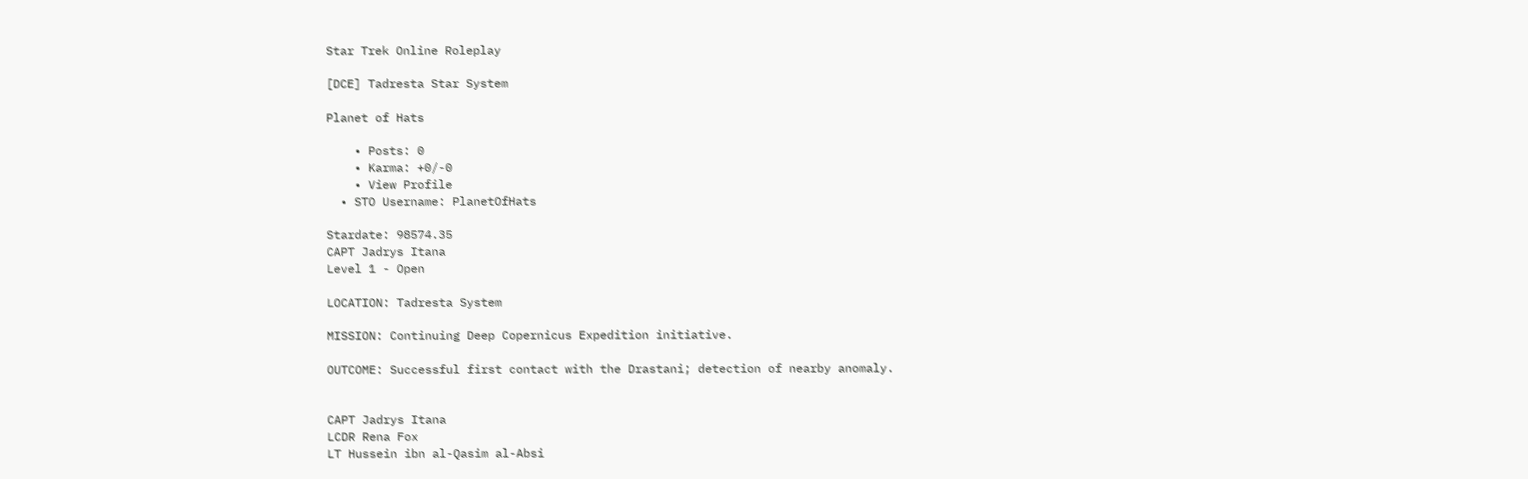Star Trek Online Roleplay

[DCE] Tadresta Star System

Planet of Hats

    • Posts: 0
    • Karma: +0/-0
    • View Profile
  • STO Username: PlanetOfHats

Stardate: 98574.35
CAPT Jadrys Itana
Level 1 - Open

LOCATION: Tadresta System

MISSION: Continuing Deep Copernicus Expedition initiative.

OUTCOME: Successful first contact with the Drastani; detection of nearby anomaly.


CAPT Jadrys Itana
LCDR Rena Fox
LT Hussein ibn al-Qasim al-Absi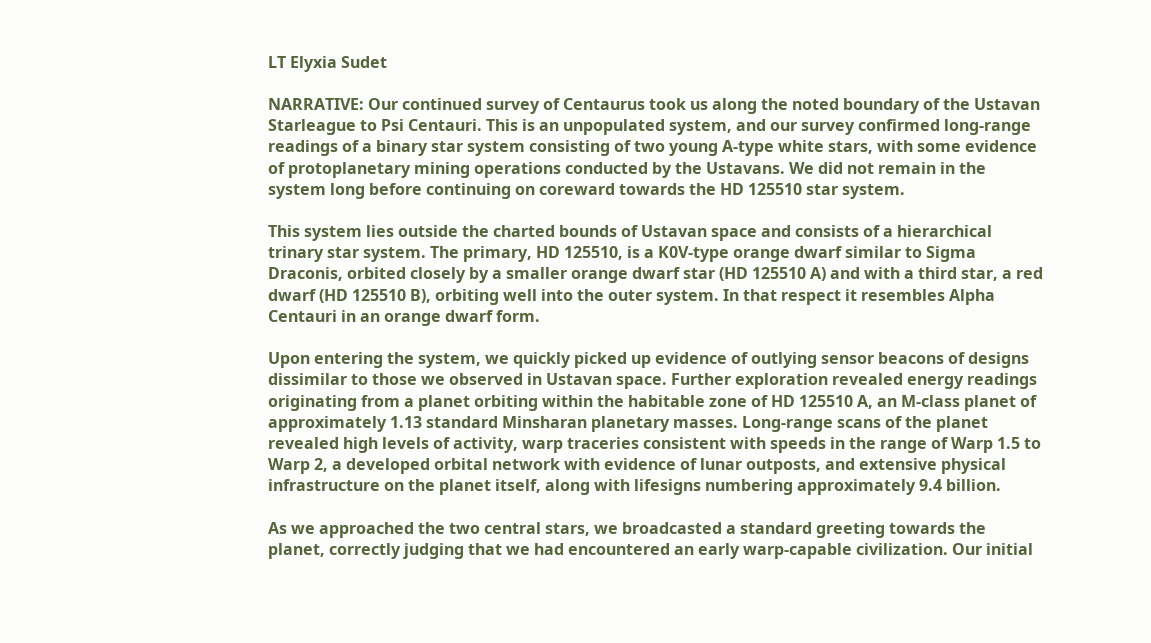LT Elyxia Sudet

NARRATIVE: Our continued survey of Centaurus took us along the noted boundary of the Ustavan Starleague to Psi Centauri. This is an unpopulated system, and our survey confirmed long-range readings of a binary star system consisting of two young A-type white stars, with some evidence of protoplanetary mining operations conducted by the Ustavans. We did not remain in the system long before continuing on coreward towards the HD 125510 star system.

This system lies outside the charted bounds of Ustavan space and consists of a hierarchical trinary star system. The primary, HD 125510, is a K0V-type orange dwarf similar to Sigma Draconis, orbited closely by a smaller orange dwarf star (HD 125510 A) and with a third star, a red dwarf (HD 125510 B), orbiting well into the outer system. In that respect it resembles Alpha Centauri in an orange dwarf form.

Upon entering the system, we quickly picked up evidence of outlying sensor beacons of designs dissimilar to those we observed in Ustavan space. Further exploration revealed energy readings originating from a planet orbiting within the habitable zone of HD 125510 A, an M-class planet of approximately 1.13 standard Minsharan planetary masses. Long-range scans of the planet revealed high levels of activity, warp traceries consistent with speeds in the range of Warp 1.5 to Warp 2, a developed orbital network with evidence of lunar outposts, and extensive physical infrastructure on the planet itself, along with lifesigns numbering approximately 9.4 billion.

As we approached the two central stars, we broadcasted a standard greeting towards the planet, correctly judging that we had encountered an early warp-capable civilization. Our initial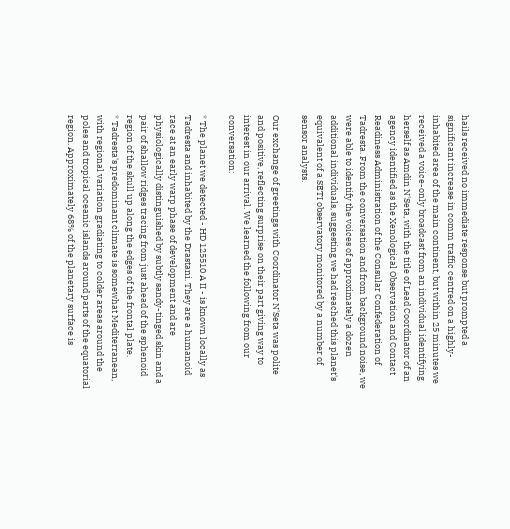hails received no immediate response but prompted a significant increase in comm traffic centred on a highly-inhabited area of the main continent, but within 25 minutes we received a voice-only broadcast from an individual identifying herself as Amdin N'Seta, with the title of Lead Coordinator of an agency identified as the Xenological Observation and Contact Readiness Administration of the Consular Confederation of Tadresta. From the conversation and from background noise, we were able to identify the voices of approximately a dozen additional individuals, suggesting we had reached this planet's equivalent of a SETI observatory monitored by a number of sensor analysts.

Our exchange of greetings with Coordinator N'Seta was polite and positive, reflecting surprise on their part giving way to interest in our arrival. We learned the following from our conversation:

* The planet we detected - HD 125510 A II - is known locally as Tadresta and inhabited by the Drastani. They are a humanoid race at an early warp phase of development and are physiologically distinguished by subtly sandy-tinged skin and a pair of shallow ridges tracing from just ahead of the sphenoid region of the skull up along the edges of the frontal plate.
* Tadresta's predominant climate is somewhat Mediterranean, with regional variation gradiating to colder areas around the poles and tropical oceanic islands around parts of the equatorial region. Approximately 68% of the planetary surface is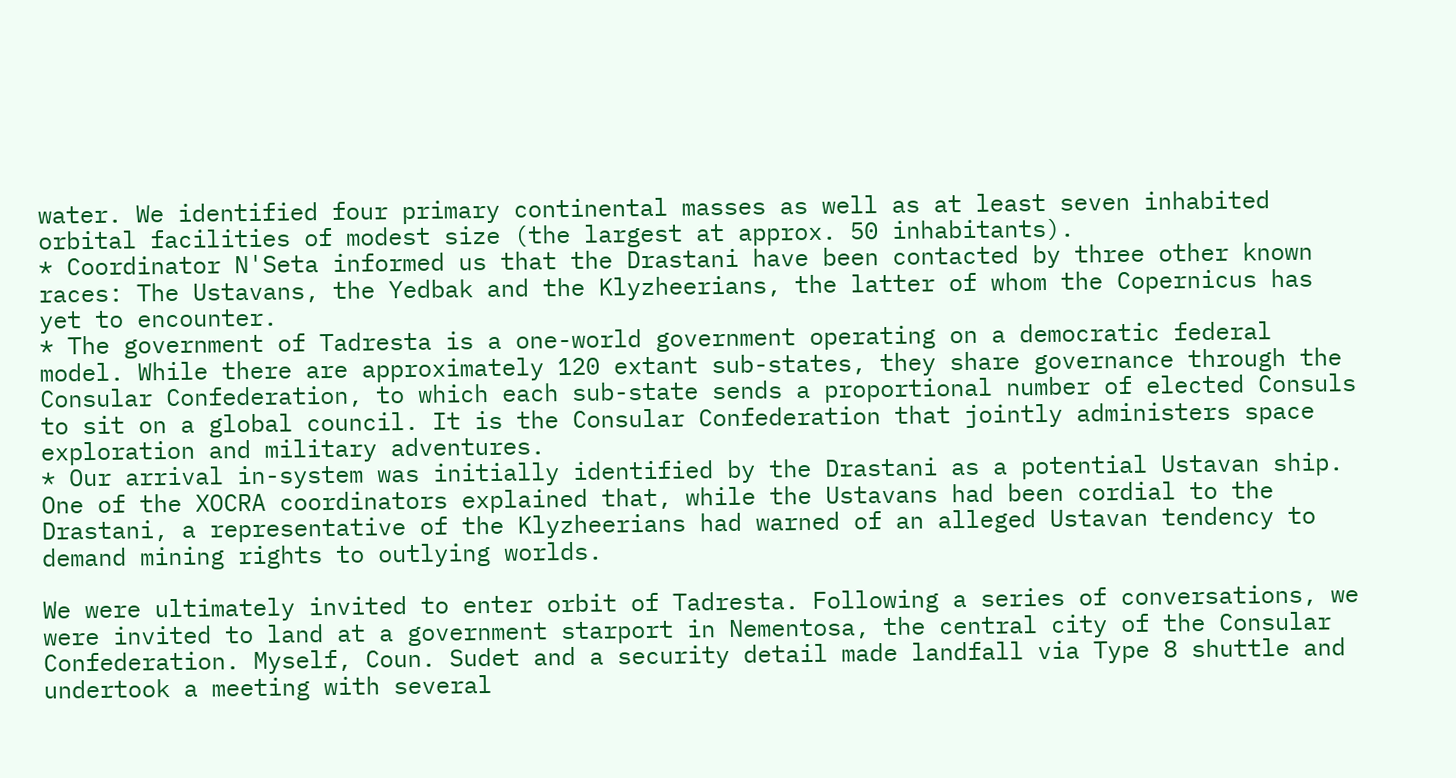water. We identified four primary continental masses as well as at least seven inhabited orbital facilities of modest size (the largest at approx. 50 inhabitants).
* Coordinator N'Seta informed us that the Drastani have been contacted by three other known races: The Ustavans, the Yedbak and the Klyzheerians, the latter of whom the Copernicus has yet to encounter.
* The government of Tadresta is a one-world government operating on a democratic federal model. While there are approximately 120 extant sub-states, they share governance through the Consular Confederation, to which each sub-state sends a proportional number of elected Consuls to sit on a global council. It is the Consular Confederation that jointly administers space exploration and military adventures.
* Our arrival in-system was initially identified by the Drastani as a potential Ustavan ship. One of the XOCRA coordinators explained that, while the Ustavans had been cordial to the Drastani, a representative of the Klyzheerians had warned of an alleged Ustavan tendency to demand mining rights to outlying worlds.

We were ultimately invited to enter orbit of Tadresta. Following a series of conversations, we were invited to land at a government starport in Nementosa, the central city of the Consular Confederation. Myself, Coun. Sudet and a security detail made landfall via Type 8 shuttle and undertook a meeting with several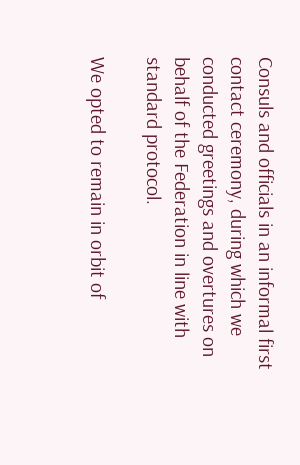Consuls and officials in an informal first contact ceremony, during which we conducted greetings and overtures on behalf of the Federation in line with standard protocol.

We opted to remain in orbit of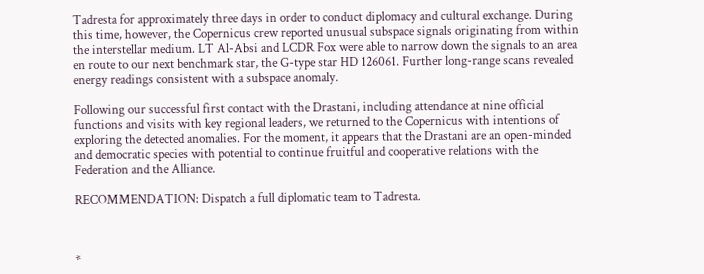Tadresta for approximately three days in order to conduct diplomacy and cultural exchange. During this time, however, the Copernicus crew reported unusual subspace signals originating from within the interstellar medium. LT Al-Absi and LCDR Fox were able to narrow down the signals to an area en route to our next benchmark star, the G-type star HD 126061. Further long-range scans revealed energy readings consistent with a subspace anomaly.

Following our successful first contact with the Drastani, including attendance at nine official functions and visits with key regional leaders, we returned to the Copernicus with intentions of exploring the detected anomalies. For the moment, it appears that the Drastani are an open-minded and democratic species with potential to continue fruitful and cooperative relations with the Federation and the Alliance.

RECOMMENDATION: Dispatch a full diplomatic team to Tadresta.



*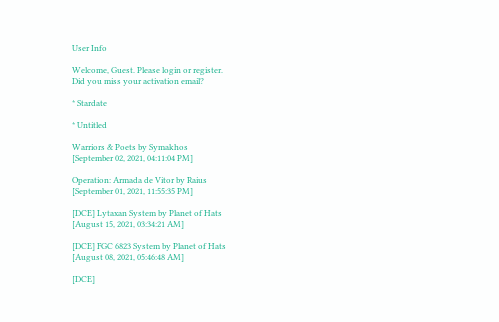User Info

Welcome, Guest. Please login or register.
Did you miss your activation email?

* Stardate

* Untitled

Warriors & Poets by Symakhos
[September 02, 2021, 04:11:04 PM]

Operation: Armada de Vitor by Raius
[September 01, 2021, 11:55:35 PM]

[DCE] Lytaxan System by Planet of Hats
[August 15, 2021, 03:34:21 AM]

[DCE] FGC 6823 System by Planet of Hats
[August 08, 2021, 05:46:48 AM]

[DCE]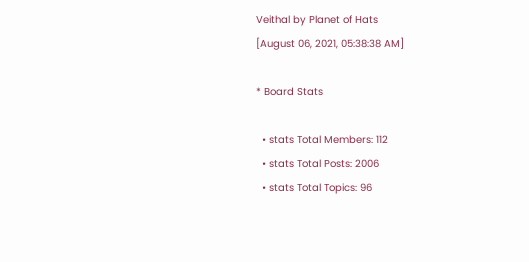Veithal by Planet of Hats
[August 06, 2021, 05:38:38 AM]

* Board Stats

  • stats Total Members: 112
  • stats Total Posts: 2006
  • stats Total Topics: 96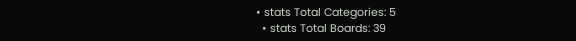• stats Total Categories: 5
  • stats Total Boards: 39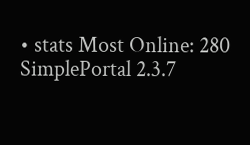• stats Most Online: 280
SimplePortal 2.3.7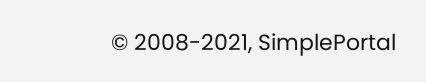© 2008-2021, SimplePortal